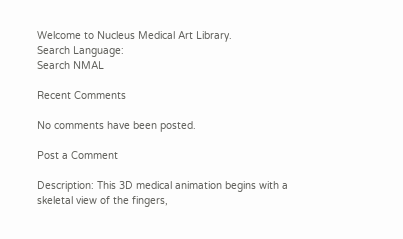Welcome to Nucleus Medical Art Library.
Search Language:
Search NMAL

Recent Comments

No comments have been posted.

Post a Comment

Description: This 3D medical animation begins with a skeletal view of the fingers,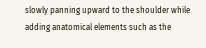slowly panning upward to the shoulder while adding anatomical elements such as the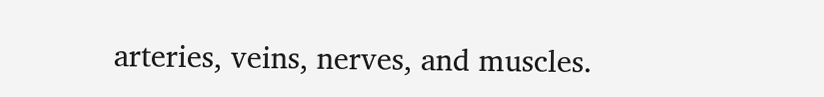arteries, veins, nerves, and muscles.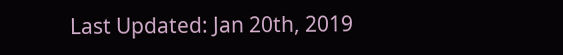Last Updated: Jan 20th, 2019